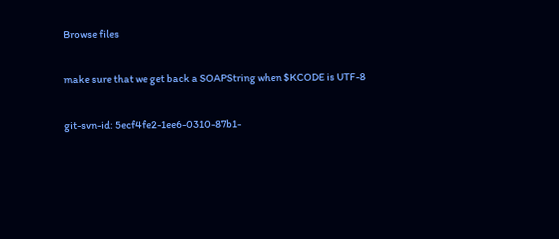Browse files

make sure that we get back a SOAPString when $KCODE is UTF-8

git-svn-id: 5ecf4fe2-1ee6-0310-87b1-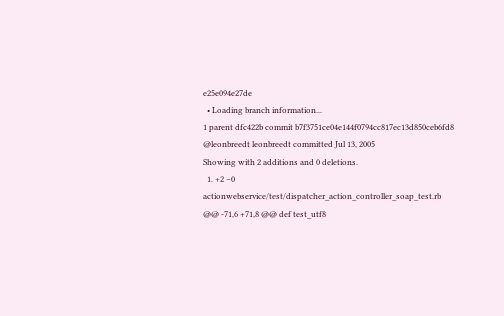e25e094e27de
  • Loading branch information...
1 parent dfc422b commit b7f3751ce04e144f0794cc817ec13d850ceb6fd8 @leonbreedt leonbreedt committed Jul 13, 2005
Showing with 2 additions and 0 deletions.
  1. +2 −0 actionwebservice/test/dispatcher_action_controller_soap_test.rb
@@ -71,6 +71,8 @@ def test_utf8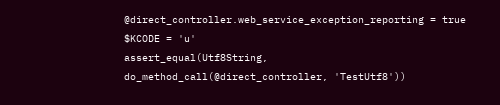@direct_controller.web_service_exception_reporting = true
$KCODE = 'u'
assert_equal(Utf8String, do_method_call(@direct_controller, 'TestUtf8'))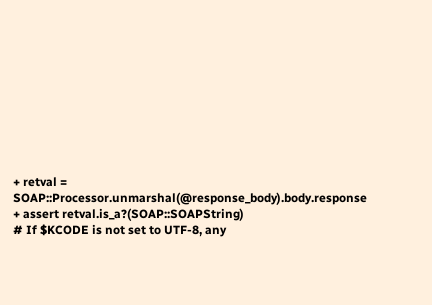+ retval = SOAP::Processor.unmarshal(@response_body).body.response
+ assert retval.is_a?(SOAP::SOAPString)
# If $KCODE is not set to UTF-8, any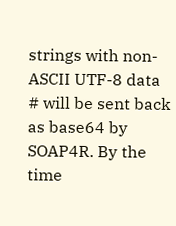strings with non-ASCII UTF-8 data
# will be sent back as base64 by SOAP4R. By the time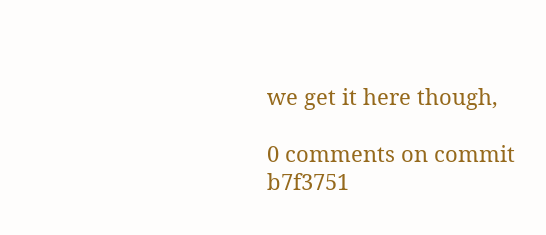we get it here though,

0 comments on commit b7f3751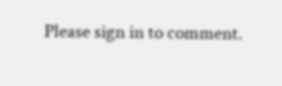Please sign in to comment.